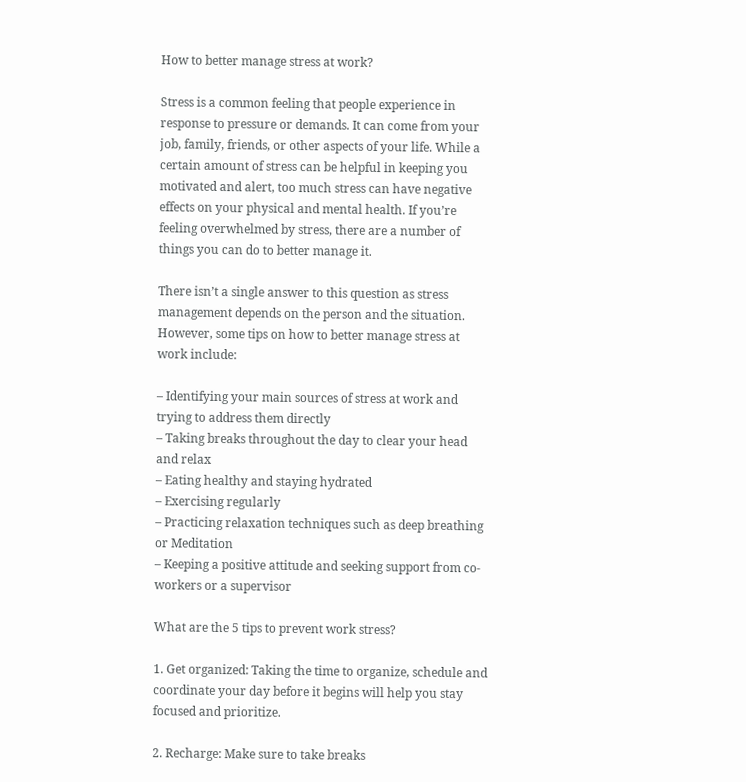How to better manage stress at work?

Stress is a common feeling that people experience in response to pressure or demands. It can come from your job, family, friends, or other aspects of your life. While a certain amount of stress can be helpful in keeping you motivated and alert, too much stress can have negative effects on your physical and mental health. If you’re feeling overwhelmed by stress, there are a number of things you can do to better manage it.

There isn’t a single answer to this question as stress management depends on the person and the situation. However, some tips on how to better manage stress at work include:

– Identifying your main sources of stress at work and trying to address them directly
– Taking breaks throughout the day to clear your head and relax
– Eating healthy and staying hydrated
– Exercising regularly
– Practicing relaxation techniques such as deep breathing or Meditation
– Keeping a positive attitude and seeking support from co-workers or a supervisor

What are the 5 tips to prevent work stress?

1. Get organized: Taking the time to organize, schedule and coordinate your day before it begins will help you stay focused and prioritize.

2. Recharge: Make sure to take breaks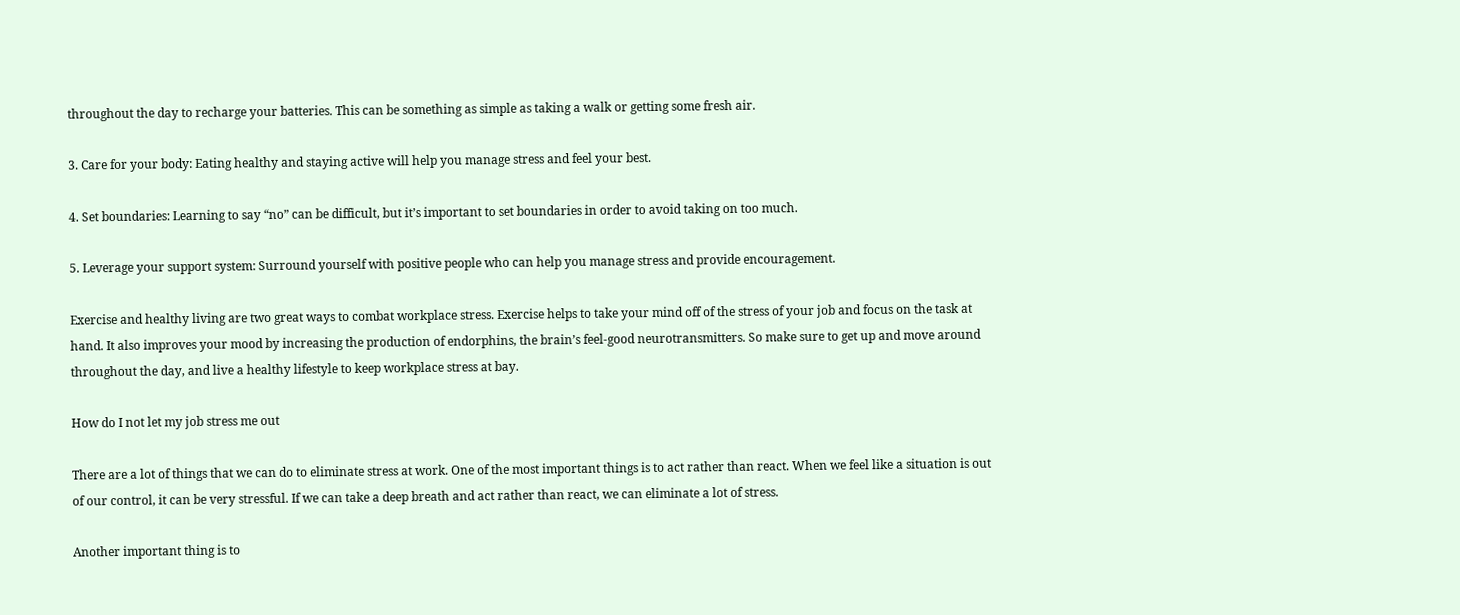throughout the day to recharge your batteries. This can be something as simple as taking a walk or getting some fresh air.

3. Care for your body: Eating healthy and staying active will help you manage stress and feel your best.

4. Set boundaries: Learning to say “no” can be difficult, but it’s important to set boundaries in order to avoid taking on too much.

5. Leverage your support system: Surround yourself with positive people who can help you manage stress and provide encouragement.

Exercise and healthy living are two great ways to combat workplace stress. Exercise helps to take your mind off of the stress of your job and focus on the task at hand. It also improves your mood by increasing the production of endorphins, the brain’s feel-good neurotransmitters. So make sure to get up and move around throughout the day, and live a healthy lifestyle to keep workplace stress at bay.

How do I not let my job stress me out

There are a lot of things that we can do to eliminate stress at work. One of the most important things is to act rather than react. When we feel like a situation is out of our control, it can be very stressful. If we can take a deep breath and act rather than react, we can eliminate a lot of stress.

Another important thing is to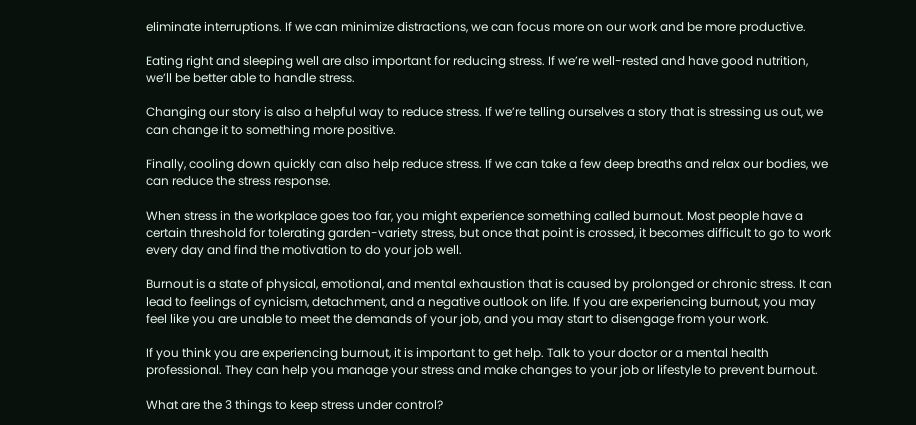eliminate interruptions. If we can minimize distractions, we can focus more on our work and be more productive.

Eating right and sleeping well are also important for reducing stress. If we’re well-rested and have good nutrition, we’ll be better able to handle stress.

Changing our story is also a helpful way to reduce stress. If we’re telling ourselves a story that is stressing us out, we can change it to something more positive.

Finally, cooling down quickly can also help reduce stress. If we can take a few deep breaths and relax our bodies, we can reduce the stress response.

When stress in the workplace goes too far, you might experience something called burnout. Most people have a certain threshold for tolerating garden-variety stress, but once that point is crossed, it becomes difficult to go to work every day and find the motivation to do your job well.

Burnout is a state of physical, emotional, and mental exhaustion that is caused by prolonged or chronic stress. It can lead to feelings of cynicism, detachment, and a negative outlook on life. If you are experiencing burnout, you may feel like you are unable to meet the demands of your job, and you may start to disengage from your work.

If you think you are experiencing burnout, it is important to get help. Talk to your doctor or a mental health professional. They can help you manage your stress and make changes to your job or lifestyle to prevent burnout.

What are the 3 things to keep stress under control?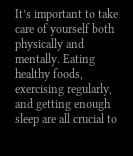It’s important to take care of yourself both physically and mentally. Eating healthy foods, exercising regularly, and getting enough sleep are all crucial to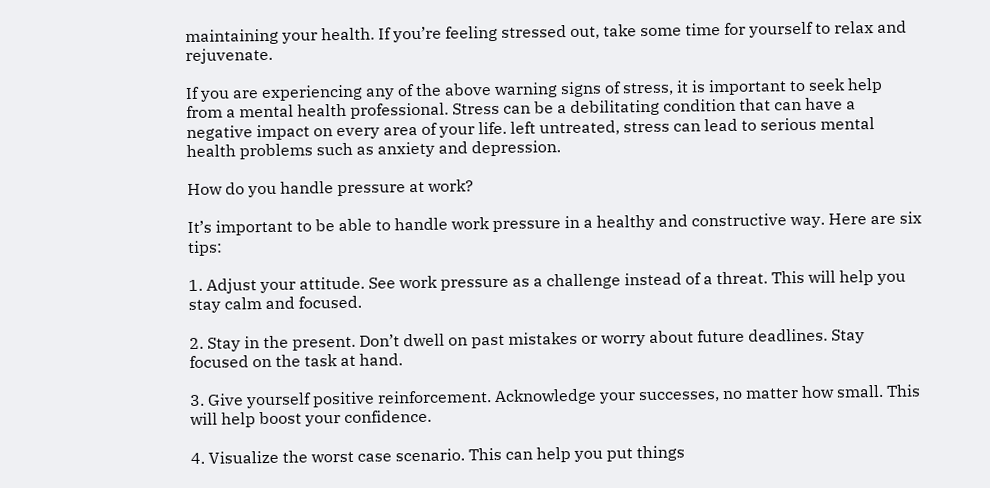maintaining your health. If you’re feeling stressed out, take some time for yourself to relax and rejuvenate.

If you are experiencing any of the above warning signs of stress, it is important to seek help from a mental health professional. Stress can be a debilitating condition that can have a negative impact on every area of your life. left untreated, stress can lead to serious mental health problems such as anxiety and depression.

How do you handle pressure at work?

It’s important to be able to handle work pressure in a healthy and constructive way. Here are six tips:

1. Adjust your attitude. See work pressure as a challenge instead of a threat. This will help you stay calm and focused.

2. Stay in the present. Don’t dwell on past mistakes or worry about future deadlines. Stay focused on the task at hand.

3. Give yourself positive reinforcement. Acknowledge your successes, no matter how small. This will help boost your confidence.

4. Visualize the worst case scenario. This can help you put things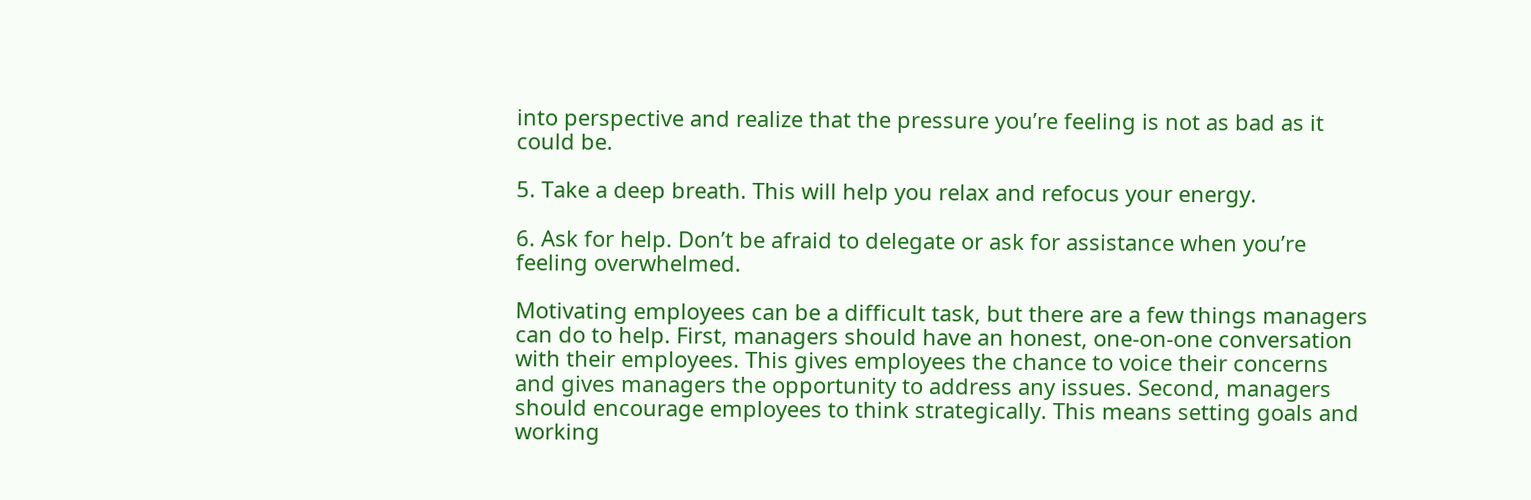into perspective and realize that the pressure you’re feeling is not as bad as it could be.

5. Take a deep breath. This will help you relax and refocus your energy.

6. Ask for help. Don’t be afraid to delegate or ask for assistance when you’re feeling overwhelmed.

Motivating employees can be a difficult task, but there are a few things managers can do to help. First, managers should have an honest, one-on-one conversation with their employees. This gives employees the chance to voice their concerns and gives managers the opportunity to address any issues. Second, managers should encourage employees to think strategically. This means setting goals and working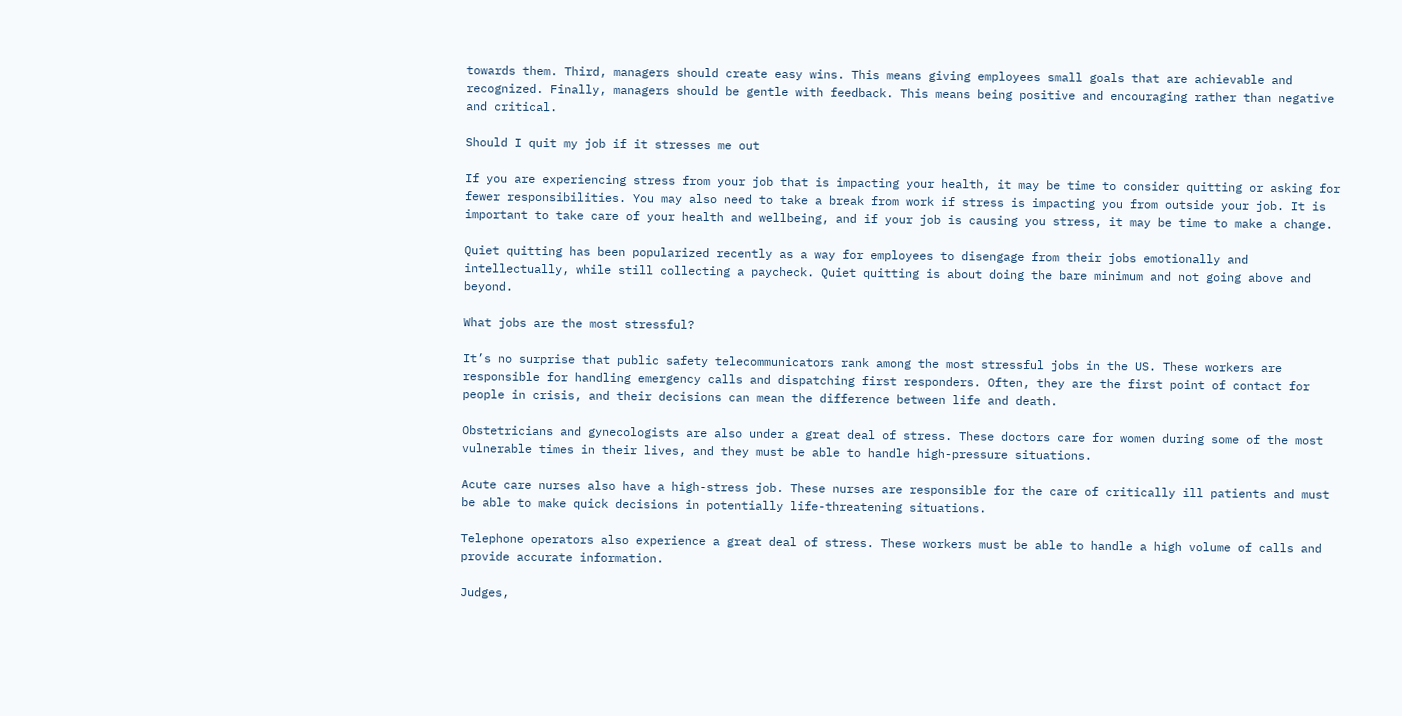towards them. Third, managers should create easy wins. This means giving employees small goals that are achievable and recognized. Finally, managers should be gentle with feedback. This means being positive and encouraging rather than negative and critical.

Should I quit my job if it stresses me out

If you are experiencing stress from your job that is impacting your health, it may be time to consider quitting or asking for fewer responsibilities. You may also need to take a break from work if stress is impacting you from outside your job. It is important to take care of your health and wellbeing, and if your job is causing you stress, it may be time to make a change.

Quiet quitting has been popularized recently as a way for employees to disengage from their jobs emotionally and intellectually, while still collecting a paycheck. Quiet quitting is about doing the bare minimum and not going above and beyond.

What jobs are the most stressful?

It’s no surprise that public safety telecommunicators rank among the most stressful jobs in the US. These workers are responsible for handling emergency calls and dispatching first responders. Often, they are the first point of contact for people in crisis, and their decisions can mean the difference between life and death.

Obstetricians and gynecologists are also under a great deal of stress. These doctors care for women during some of the most vulnerable times in their lives, and they must be able to handle high-pressure situations.

Acute care nurses also have a high-stress job. These nurses are responsible for the care of critically ill patients and must be able to make quick decisions in potentially life-threatening situations.

Telephone operators also experience a great deal of stress. These workers must be able to handle a high volume of calls and provide accurate information.

Judges,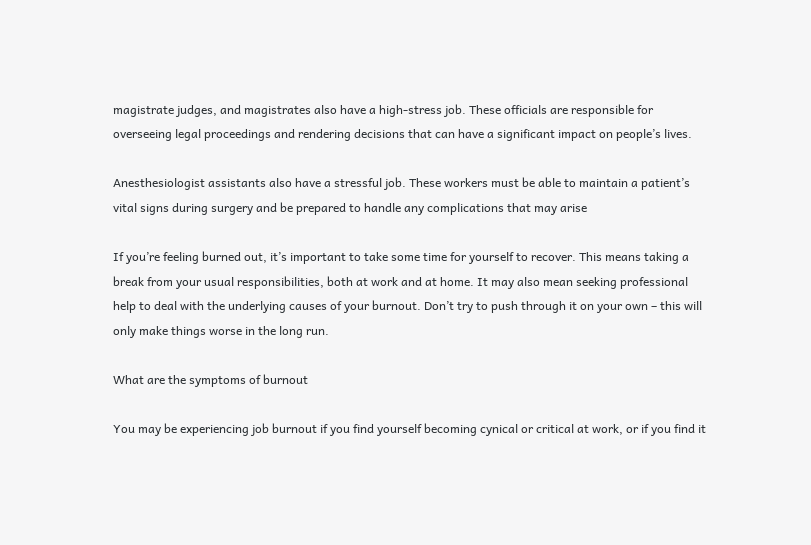magistrate judges, and magistrates also have a high-stress job. These officials are responsible for overseeing legal proceedings and rendering decisions that can have a significant impact on people’s lives.

Anesthesiologist assistants also have a stressful job. These workers must be able to maintain a patient’s vital signs during surgery and be prepared to handle any complications that may arise

If you’re feeling burned out, it’s important to take some time for yourself to recover. This means taking a break from your usual responsibilities, both at work and at home. It may also mean seeking professional help to deal with the underlying causes of your burnout. Don’t try to push through it on your own – this will only make things worse in the long run.

What are the symptoms of burnout

You may be experiencing job burnout if you find yourself becoming cynical or critical at work, or if you find it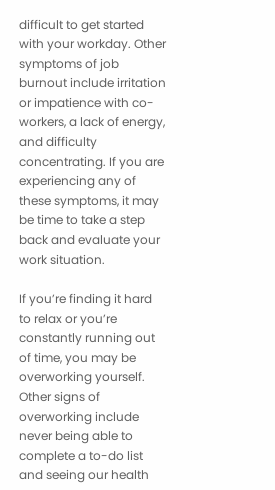difficult to get started with your workday. Other symptoms of job burnout include irritation or impatience with co-workers, a lack of energy, and difficulty concentrating. If you are experiencing any of these symptoms, it may be time to take a step back and evaluate your work situation.

If you’re finding it hard to relax or you’re constantly running out of time, you may be overworking yourself. Other signs of overworking include never being able to complete a to-do list and seeing our health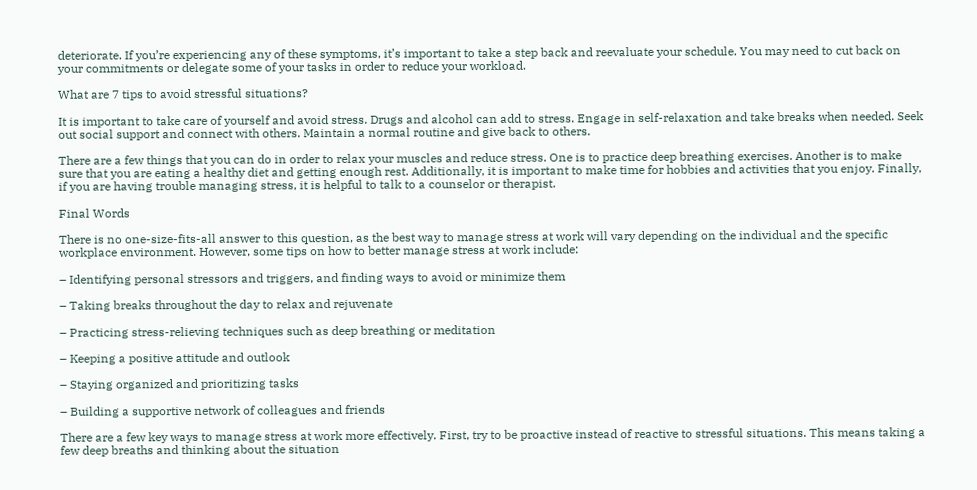deteriorate. If you’re experiencing any of these symptoms, it’s important to take a step back and reevaluate your schedule. You may need to cut back on your commitments or delegate some of your tasks in order to reduce your workload.

What are 7 tips to avoid stressful situations?

It is important to take care of yourself and avoid stress. Drugs and alcohol can add to stress. Engage in self-relaxation and take breaks when needed. Seek out social support and connect with others. Maintain a normal routine and give back to others.

There are a few things that you can do in order to relax your muscles and reduce stress. One is to practice deep breathing exercises. Another is to make sure that you are eating a healthy diet and getting enough rest. Additionally, it is important to make time for hobbies and activities that you enjoy. Finally, if you are having trouble managing stress, it is helpful to talk to a counselor or therapist.

Final Words

There is no one-size-fits-all answer to this question, as the best way to manage stress at work will vary depending on the individual and the specific workplace environment. However, some tips on how to better manage stress at work include:

– Identifying personal stressors and triggers, and finding ways to avoid or minimize them

– Taking breaks throughout the day to relax and rejuvenate

– Practicing stress-relieving techniques such as deep breathing or meditation

– Keeping a positive attitude and outlook

– Staying organized and prioritizing tasks

– Building a supportive network of colleagues and friends

There are a few key ways to manage stress at work more effectively. First, try to be proactive instead of reactive to stressful situations. This means taking a few deep breaths and thinking about the situation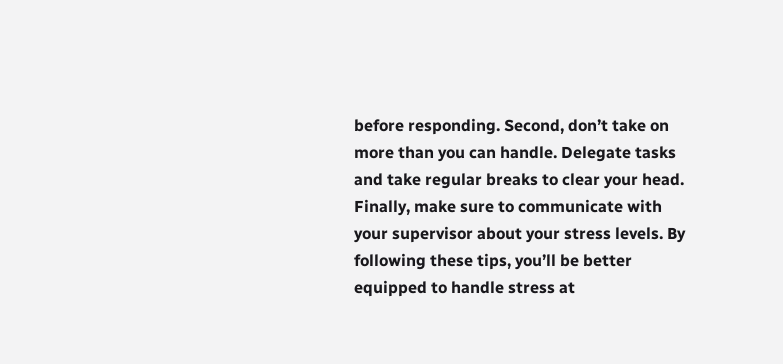before responding. Second, don’t take on more than you can handle. Delegate tasks and take regular breaks to clear your head. Finally, make sure to communicate with your supervisor about your stress levels. By following these tips, you’ll be better equipped to handle stress at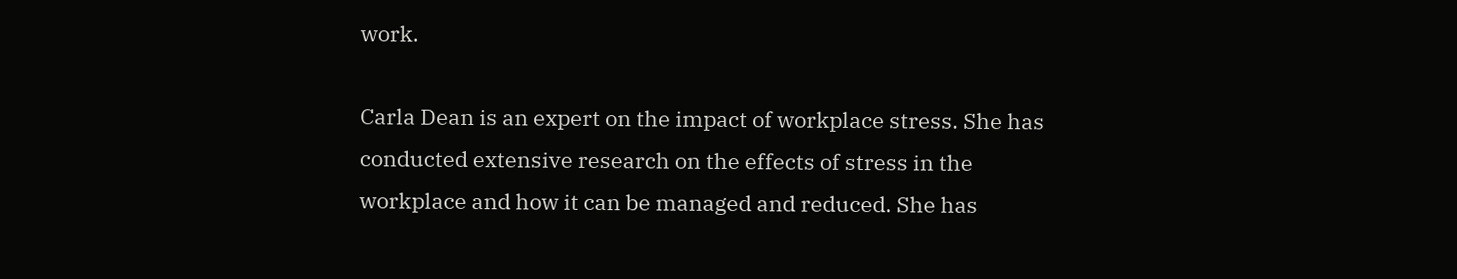work.

Carla Dean is an expert on the impact of workplace stress. She has conducted extensive research on the effects of stress in the workplace and how it can be managed and reduced. She has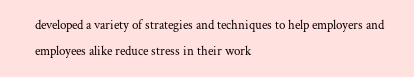developed a variety of strategies and techniques to help employers and employees alike reduce stress in their work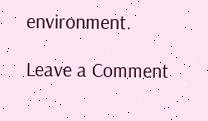environment.

Leave a Comment